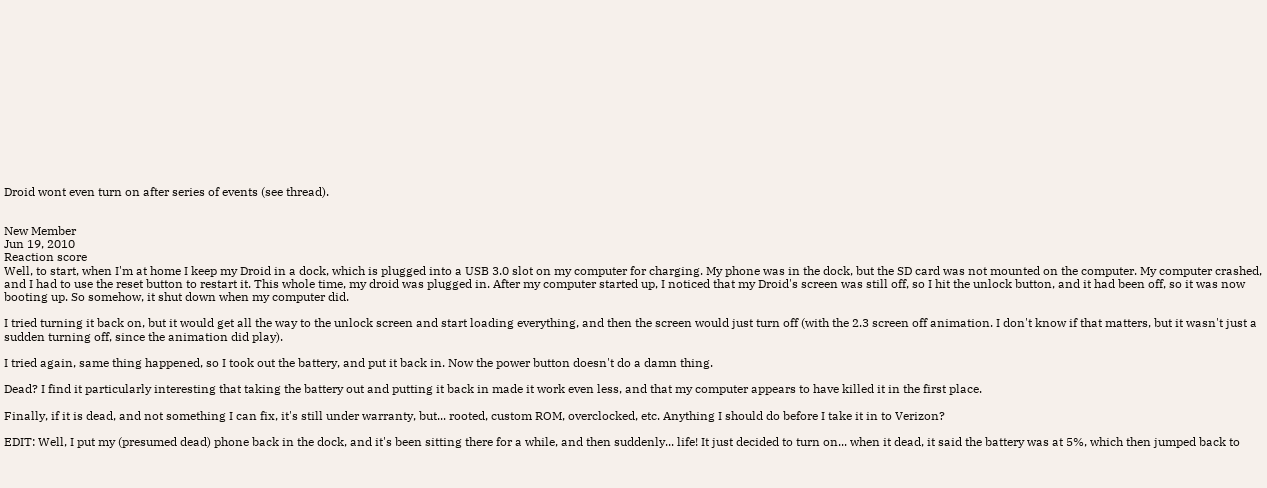Droid wont even turn on after series of events (see thread).


New Member
Jun 19, 2010
Reaction score
Well, to start, when I'm at home I keep my Droid in a dock, which is plugged into a USB 3.0 slot on my computer for charging. My phone was in the dock, but the SD card was not mounted on the computer. My computer crashed, and I had to use the reset button to restart it. This whole time, my droid was plugged in. After my computer started up, I noticed that my Droid's screen was still off, so I hit the unlock button, and it had been off, so it was now booting up. So somehow, it shut down when my computer did.

I tried turning it back on, but it would get all the way to the unlock screen and start loading everything, and then the screen would just turn off (with the 2.3 screen off animation. I don't know if that matters, but it wasn't just a sudden turning off, since the animation did play).

I tried again, same thing happened, so I took out the battery, and put it back in. Now the power button doesn't do a damn thing.

Dead? I find it particularly interesting that taking the battery out and putting it back in made it work even less, and that my computer appears to have killed it in the first place.

Finally, if it is dead, and not something I can fix, it's still under warranty, but... rooted, custom ROM, overclocked, etc. Anything I should do before I take it in to Verizon?

EDIT: Well, I put my (presumed dead) phone back in the dock, and it's been sitting there for a while, and then suddenly... life! It just decided to turn on... when it dead, it said the battery was at 5%, which then jumped back to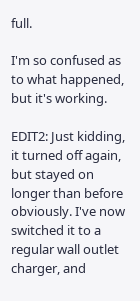full.

I'm so confused as to what happened, but it's working.

EDIT2: Just kidding, it turned off again, but stayed on longer than before obviously. I've now switched it to a regular wall outlet charger, and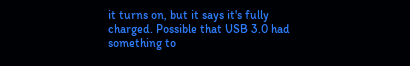it turns on, but it says it's fully charged. Possible that USB 3.0 had something to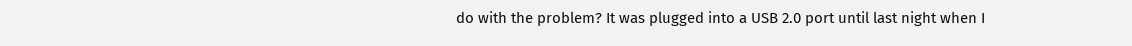do with the problem? It was plugged into a USB 2.0 port until last night when I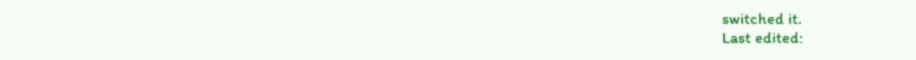switched it.
Last edited: